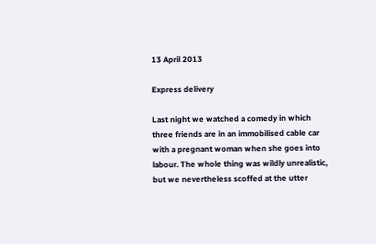13 April 2013

Express delivery

Last night we watched a comedy in which three friends are in an immobilised cable car with a pregnant woman when she goes into labour. The whole thing was wildly unrealistic, but we nevertheless scoffed at the utter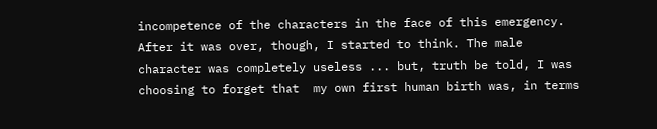incompetence of the characters in the face of this emergency.
After it was over, though, I started to think. The male character was completely useless ... but, truth be told, I was choosing to forget that  my own first human birth was, in terms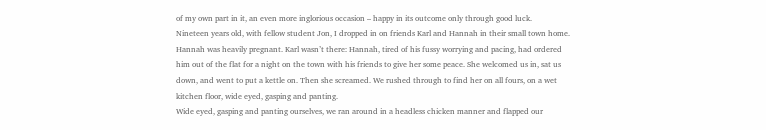of my own part in it, an even more inglorious occasion – happy in its outcome only through good luck.
Nineteen years old, with fellow student Jon, I dropped in on friends Karl and Hannah in their small town home. Hannah was heavily pregnant. Karl wasn’t there: Hannah, tired of his fussy worrying and pacing, had ordered him out of the flat for a night on the town with his friends to give her some peace. She welcomed us in, sat us down, and went to put a kettle on. Then she screamed. We rushed through to find her on all fours, on a wet kitchen floor, wide eyed, gasping and panting.
Wide eyed, gasping and panting ourselves, we ran around in a headless chicken manner and flapped our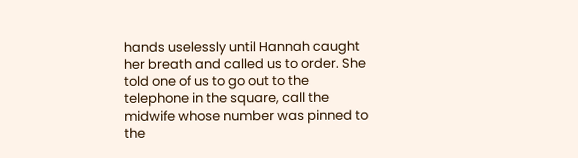hands uselessly until Hannah caught her breath and called us to order. She told one of us to go out to the telephone in the square, call the midwife whose number was pinned to the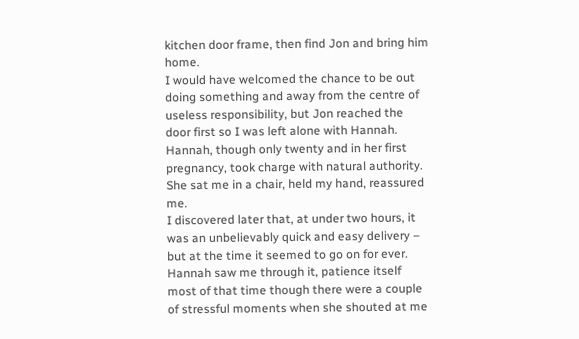kitchen door frame, then find Jon and bring him home.
I would have welcomed the chance to be out doing something and away from the centre of useless responsibility, but Jon reached the door first so I was left alone with Hannah.
Hannah, though only twenty and in her first pregnancy, took charge with natural authority. She sat me in a chair, held my hand, reassured me.
I discovered later that, at under two hours, it was an unbelievably quick and easy delivery – but at the time it seemed to go on for ever. Hannah saw me through it, patience itself most of that time though there were a couple of stressful moments when she shouted at me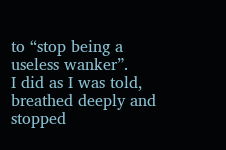to “stop being a useless wanker”.
I did as I was told, breathed deeply and stopped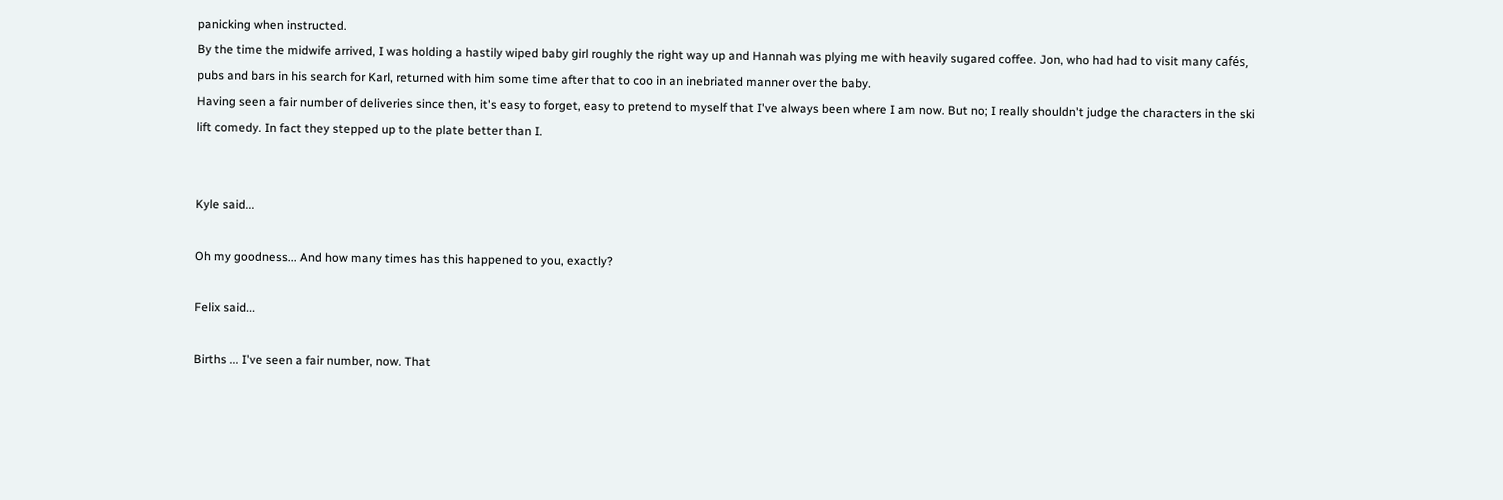panicking when instructed.
By the time the midwife arrived, I was holding a hastily wiped baby girl roughly the right way up and Hannah was plying me with heavily sugared coffee. Jon, who had had to visit many cafés, pubs and bars in his search for Karl, returned with him some time after that to coo in an inebriated manner over the baby.
Having seen a fair number of deliveries since then, it's easy to forget, easy to pretend to myself that I've always been where I am now. But no; I really shouldn't judge the characters in the ski lift comedy. In fact they stepped up to the plate better than I.


Kyle said...

Oh my goodness... And how many times has this happened to you, exactly?

Felix said...

Births ... I've seen a fair number, now. That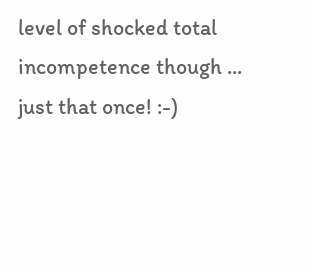level of shocked total incompetence though ... just that once! :-)